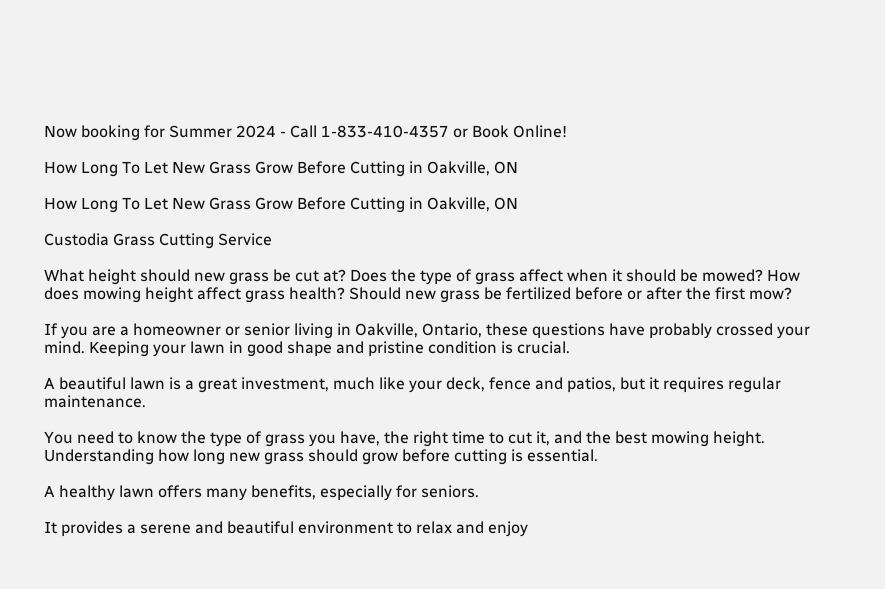Now booking for Summer 2024 - Call 1-833-410-4357 or Book Online!

How Long To Let New Grass Grow Before Cutting in Oakville, ON

How Long To Let New Grass Grow Before Cutting in Oakville, ON

Custodia Grass Cutting Service

What height should new grass be cut at? Does the type of grass affect when it should be mowed? How does mowing height affect grass health? Should new grass be fertilized before or after the first mow?

If you are a homeowner or senior living in Oakville, Ontario, these questions have probably crossed your mind. Keeping your lawn in good shape and pristine condition is crucial.

A beautiful lawn is a great investment, much like your deck, fence and patios, but it requires regular maintenance.

You need to know the type of grass you have, the right time to cut it, and the best mowing height. Understanding how long new grass should grow before cutting is essential.

A healthy lawn offers many benefits, especially for seniors.

It provides a serene and beautiful environment to relax and enjoy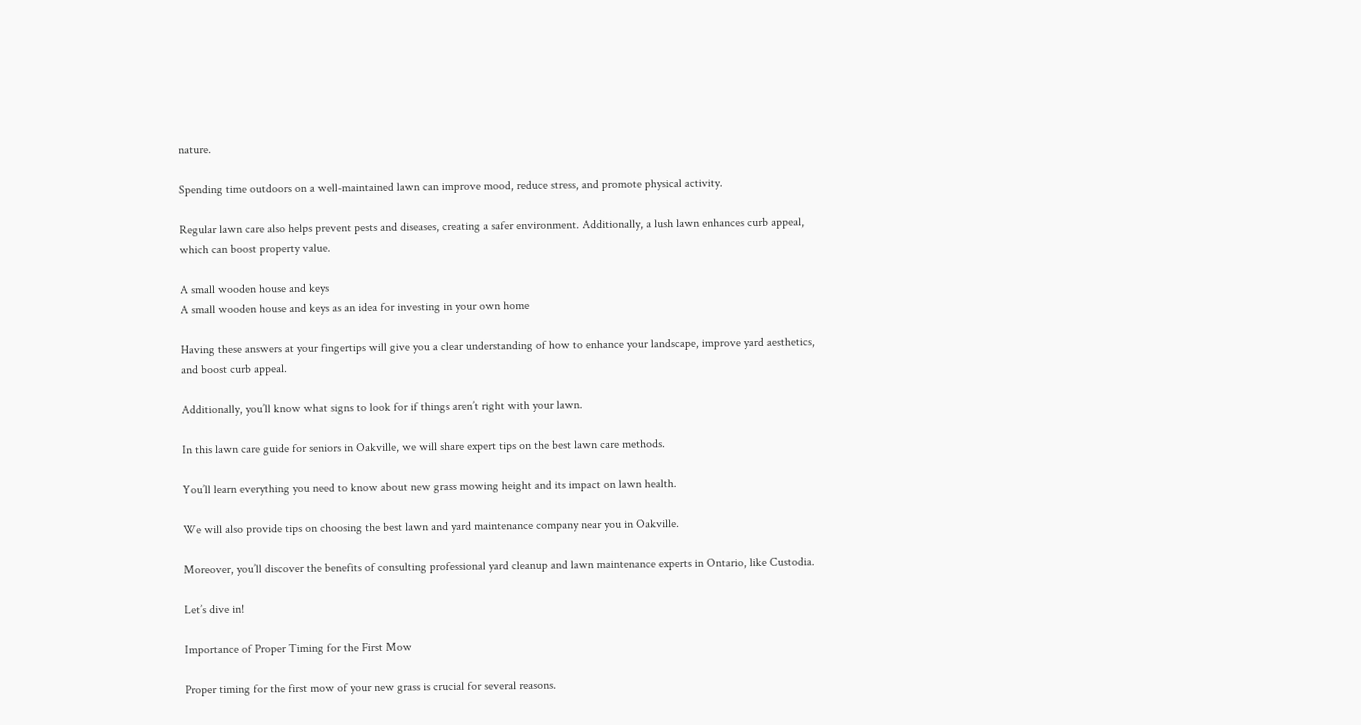nature.

Spending time outdoors on a well-maintained lawn can improve mood, reduce stress, and promote physical activity.

Regular lawn care also helps prevent pests and diseases, creating a safer environment. Additionally, a lush lawn enhances curb appeal, which can boost property value.

A small wooden house and keys
A small wooden house and keys as an idea for investing in your own home

Having these answers at your fingertips will give you a clear understanding of how to enhance your landscape, improve yard aesthetics, and boost curb appeal.

Additionally, you’ll know what signs to look for if things aren’t right with your lawn.

In this lawn care guide for seniors in Oakville, we will share expert tips on the best lawn care methods.

You’ll learn everything you need to know about new grass mowing height and its impact on lawn health.

We will also provide tips on choosing the best lawn and yard maintenance company near you in Oakville.

Moreover, you’ll discover the benefits of consulting professional yard cleanup and lawn maintenance experts in Ontario, like Custodia.

Let’s dive in!

Importance of Proper Timing for the First Mow

Proper timing for the first mow of your new grass is crucial for several reasons.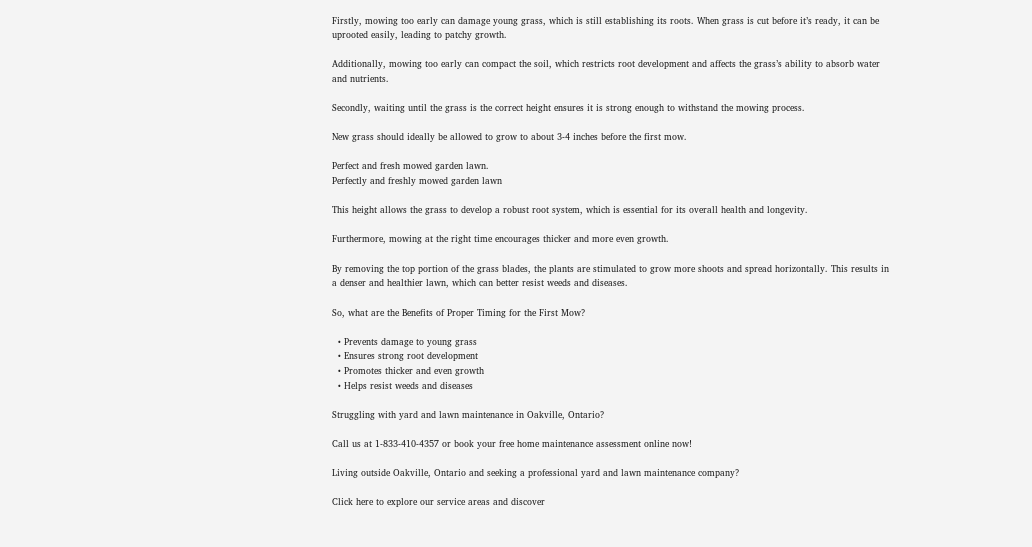Firstly, mowing too early can damage young grass, which is still establishing its roots. When grass is cut before it’s ready, it can be uprooted easily, leading to patchy growth.

Additionally, mowing too early can compact the soil, which restricts root development and affects the grass’s ability to absorb water and nutrients.

Secondly, waiting until the grass is the correct height ensures it is strong enough to withstand the mowing process.

New grass should ideally be allowed to grow to about 3-4 inches before the first mow.

Perfect and fresh mowed garden lawn.
Perfectly and freshly mowed garden lawn

This height allows the grass to develop a robust root system, which is essential for its overall health and longevity.

Furthermore, mowing at the right time encourages thicker and more even growth.

By removing the top portion of the grass blades, the plants are stimulated to grow more shoots and spread horizontally. This results in a denser and healthier lawn, which can better resist weeds and diseases.

So, what are the Benefits of Proper Timing for the First Mow?

  • Prevents damage to young grass
  • Ensures strong root development
  • Promotes thicker and even growth
  • Helps resist weeds and diseases

Struggling with yard and lawn maintenance in Oakville, Ontario?

Call us at 1-833-410-4357 or book your free home maintenance assessment online now!

Living outside Oakville, Ontario and seeking a professional yard and lawn maintenance company?

Click here to explore our service areas and discover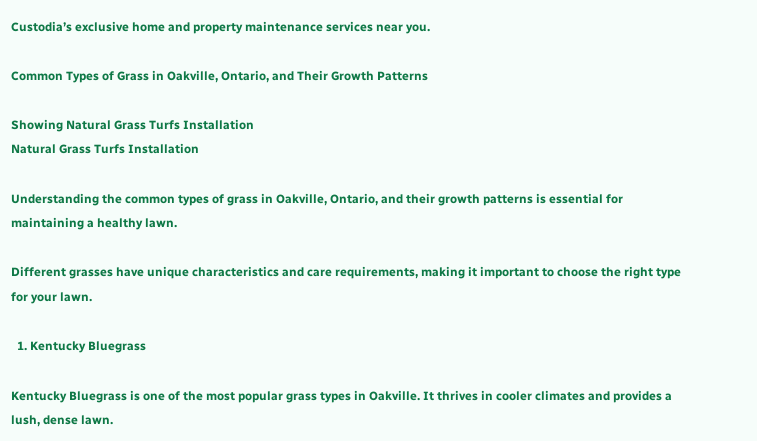Custodia’s exclusive home and property maintenance services near you.

Common Types of Grass in Oakville, Ontario, and Their Growth Patterns

Showing Natural Grass Turfs Installation
Natural Grass Turfs Installation

Understanding the common types of grass in Oakville, Ontario, and their growth patterns is essential for maintaining a healthy lawn.

Different grasses have unique characteristics and care requirements, making it important to choose the right type for your lawn.

  1. Kentucky Bluegrass

Kentucky Bluegrass is one of the most popular grass types in Oakville. It thrives in cooler climates and provides a lush, dense lawn.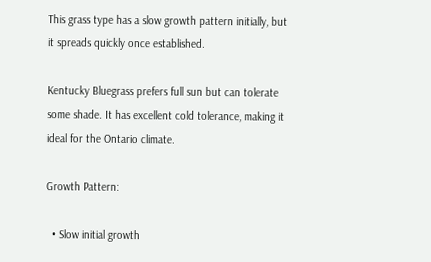This grass type has a slow growth pattern initially, but it spreads quickly once established.

Kentucky Bluegrass prefers full sun but can tolerate some shade. It has excellent cold tolerance, making it ideal for the Ontario climate.

Growth Pattern:

  • Slow initial growth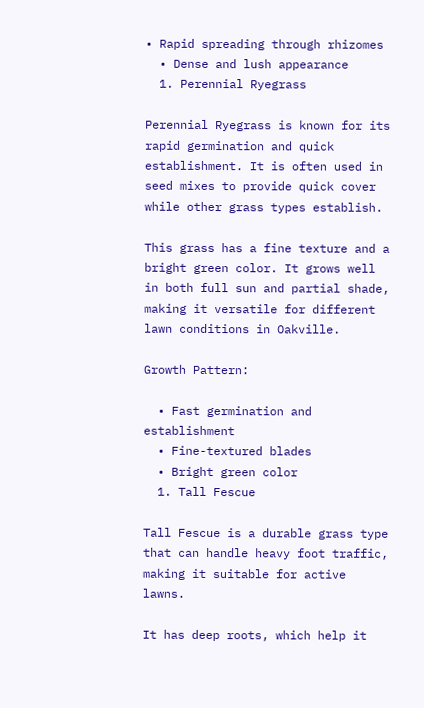• Rapid spreading through rhizomes
  • Dense and lush appearance
  1. Perennial Ryegrass

Perennial Ryegrass is known for its rapid germination and quick establishment. It is often used in seed mixes to provide quick cover while other grass types establish.

This grass has a fine texture and a bright green color. It grows well in both full sun and partial shade, making it versatile for different lawn conditions in Oakville.

Growth Pattern:

  • Fast germination and establishment
  • Fine-textured blades
  • Bright green color
  1. Tall Fescue

Tall Fescue is a durable grass type that can handle heavy foot traffic, making it suitable for active lawns.

It has deep roots, which help it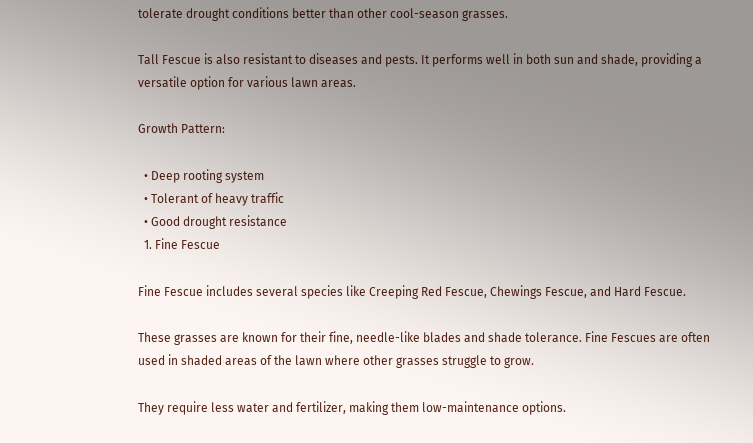tolerate drought conditions better than other cool-season grasses.

Tall Fescue is also resistant to diseases and pests. It performs well in both sun and shade, providing a versatile option for various lawn areas.

Growth Pattern:

  • Deep rooting system
  • Tolerant of heavy traffic
  • Good drought resistance
  1. Fine Fescue

Fine Fescue includes several species like Creeping Red Fescue, Chewings Fescue, and Hard Fescue.

These grasses are known for their fine, needle-like blades and shade tolerance. Fine Fescues are often used in shaded areas of the lawn where other grasses struggle to grow.

They require less water and fertilizer, making them low-maintenance options.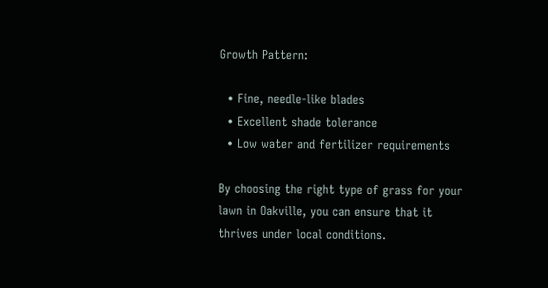Growth Pattern:

  • Fine, needle-like blades
  • Excellent shade tolerance
  • Low water and fertilizer requirements

By choosing the right type of grass for your lawn in Oakville, you can ensure that it thrives under local conditions.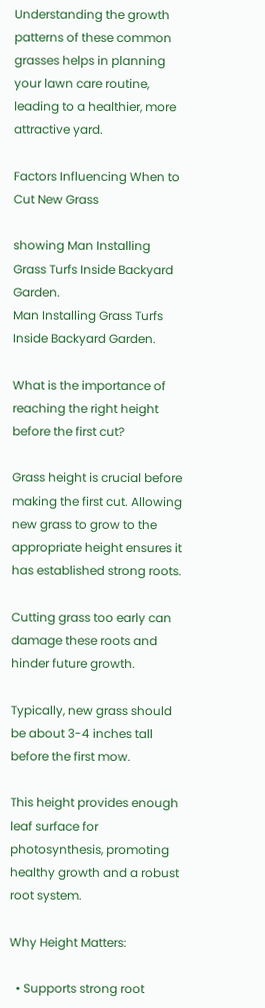Understanding the growth patterns of these common grasses helps in planning your lawn care routine, leading to a healthier, more attractive yard.

Factors Influencing When to Cut New Grass

showing Man Installing Grass Turfs Inside Backyard Garden.
Man Installing Grass Turfs Inside Backyard Garden.

What is the importance of reaching the right height before the first cut?

Grass height is crucial before making the first cut. Allowing new grass to grow to the appropriate height ensures it has established strong roots.

Cutting grass too early can damage these roots and hinder future growth.

Typically, new grass should be about 3-4 inches tall before the first mow.

This height provides enough leaf surface for photosynthesis, promoting healthy growth and a robust root system.

Why Height Matters:

  • Supports strong root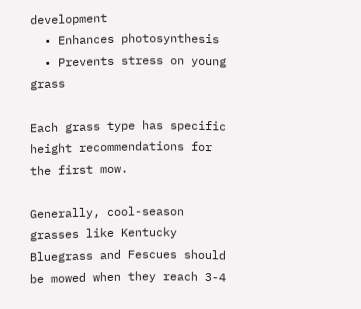development
  • Enhances photosynthesis
  • Prevents stress on young grass

Each grass type has specific height recommendations for the first mow.

Generally, cool-season grasses like Kentucky Bluegrass and Fescues should be mowed when they reach 3-4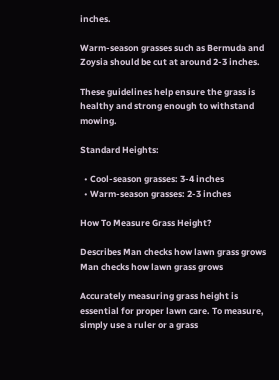inches.

Warm-season grasses such as Bermuda and Zoysia should be cut at around 2-3 inches.

These guidelines help ensure the grass is healthy and strong enough to withstand mowing.

Standard Heights:

  • Cool-season grasses: 3-4 inches
  • Warm-season grasses: 2-3 inches

How To Measure Grass Height?

Describes Man checks how lawn grass grows
Man checks how lawn grass grows

Accurately measuring grass height is essential for proper lawn care. To measure, simply use a ruler or a grass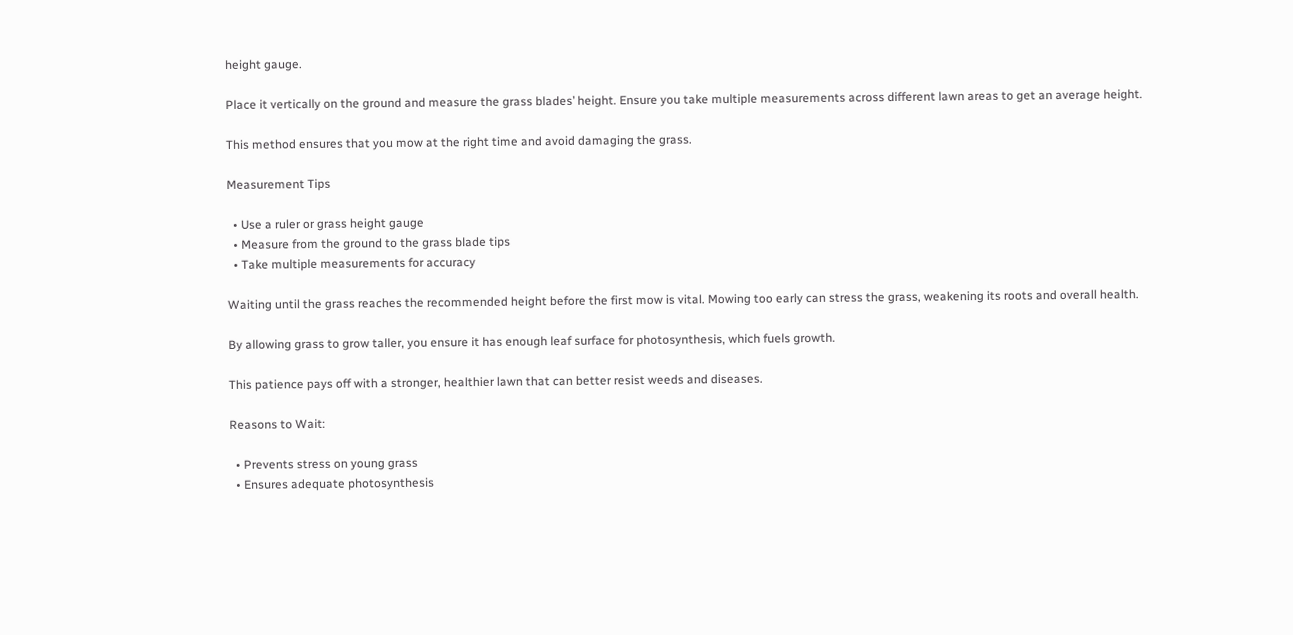height gauge.

Place it vertically on the ground and measure the grass blades’ height. Ensure you take multiple measurements across different lawn areas to get an average height.

This method ensures that you mow at the right time and avoid damaging the grass.

Measurement Tips

  • Use a ruler or grass height gauge
  • Measure from the ground to the grass blade tips
  • Take multiple measurements for accuracy

Waiting until the grass reaches the recommended height before the first mow is vital. Mowing too early can stress the grass, weakening its roots and overall health.

By allowing grass to grow taller, you ensure it has enough leaf surface for photosynthesis, which fuels growth.

This patience pays off with a stronger, healthier lawn that can better resist weeds and diseases.

Reasons to Wait:

  • Prevents stress on young grass
  • Ensures adequate photosynthesis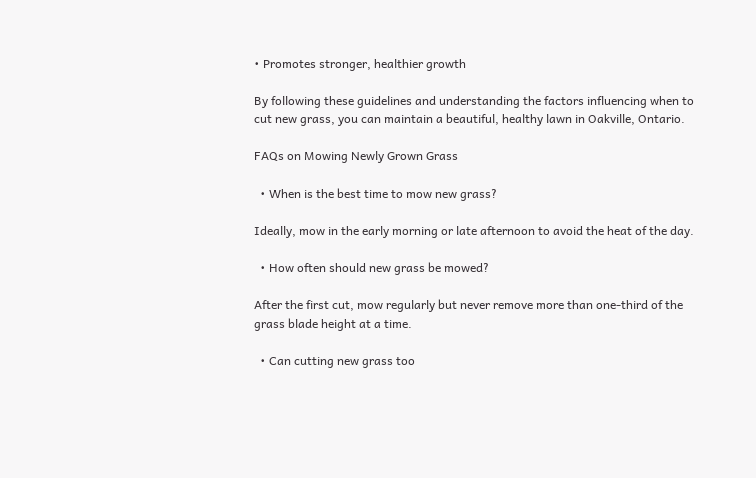• Promotes stronger, healthier growth

By following these guidelines and understanding the factors influencing when to cut new grass, you can maintain a beautiful, healthy lawn in Oakville, Ontario.

FAQs on Mowing Newly Grown Grass

  • When is the best time to mow new grass?

Ideally, mow in the early morning or late afternoon to avoid the heat of the day.

  • How often should new grass be mowed?

After the first cut, mow regularly but never remove more than one-third of the grass blade height at a time.

  • Can cutting new grass too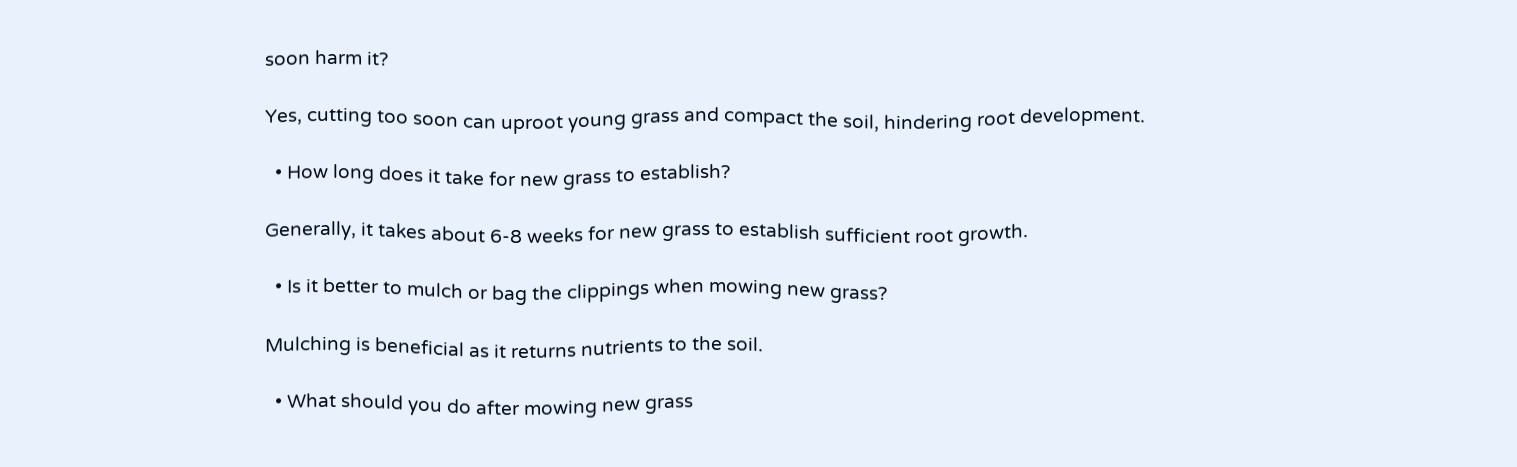soon harm it?

Yes, cutting too soon can uproot young grass and compact the soil, hindering root development.

  • How long does it take for new grass to establish?

Generally, it takes about 6-8 weeks for new grass to establish sufficient root growth.

  • Is it better to mulch or bag the clippings when mowing new grass?

Mulching is beneficial as it returns nutrients to the soil.

  • What should you do after mowing new grass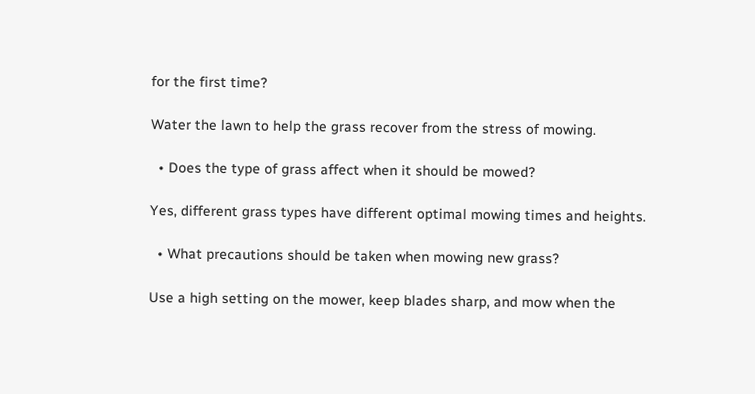for the first time?

Water the lawn to help the grass recover from the stress of mowing.

  • Does the type of grass affect when it should be mowed?

Yes, different grass types have different optimal mowing times and heights.

  • What precautions should be taken when mowing new grass?

Use a high setting on the mower, keep blades sharp, and mow when the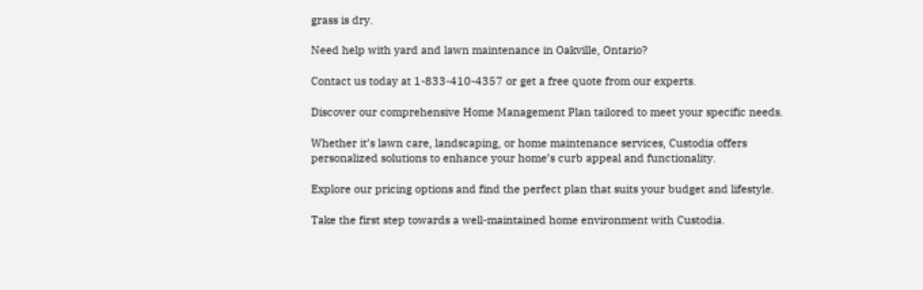grass is dry.

Need help with yard and lawn maintenance in Oakville, Ontario?

Contact us today at 1-833-410-4357 or get a free quote from our experts.

Discover our comprehensive Home Management Plan tailored to meet your specific needs.

Whether it’s lawn care, landscaping, or home maintenance services, Custodia offers personalized solutions to enhance your home’s curb appeal and functionality.

Explore our pricing options and find the perfect plan that suits your budget and lifestyle.

Take the first step towards a well-maintained home environment with Custodia.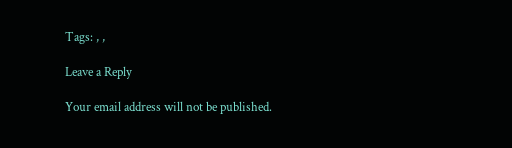Tags: , ,

Leave a Reply

Your email address will not be published.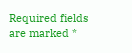Required fields are marked *